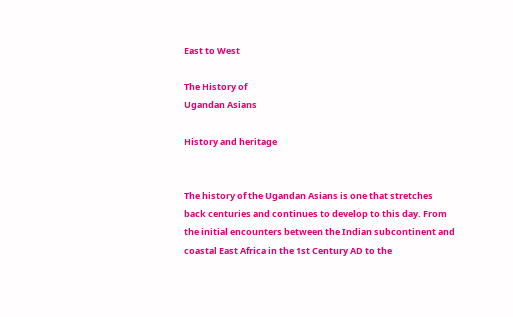East to West

The History of
Ugandan Asians

History and heritage


The history of the Ugandan Asians is one that stretches back centuries and continues to develop to this day. From the initial encounters between the Indian subcontinent and coastal East Africa in the 1st Century AD to the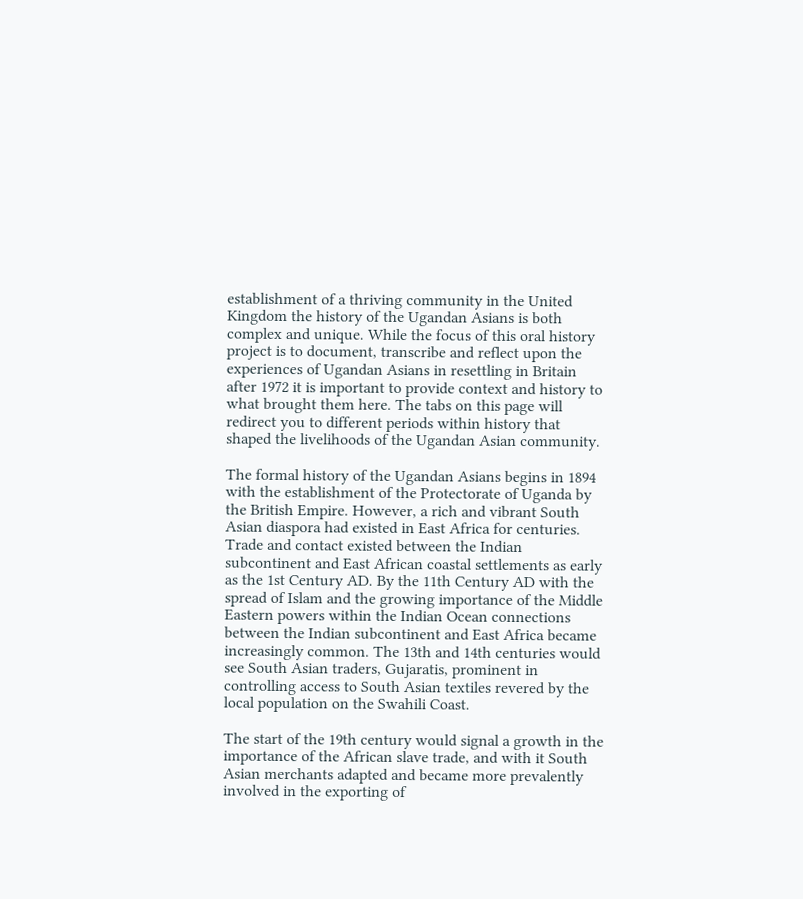establishment of a thriving community in the United Kingdom the history of the Ugandan Asians is both complex and unique. While the focus of this oral history project is to document, transcribe and reflect upon the experiences of Ugandan Asians in resettling in Britain after 1972 it is important to provide context and history to what brought them here. The tabs on this page will redirect you to different periods within history that shaped the livelihoods of the Ugandan Asian community.

The formal history of the Ugandan Asians begins in 1894 with the establishment of the Protectorate of Uganda by the British Empire. However, a rich and vibrant South Asian diaspora had existed in East Africa for centuries. Trade and contact existed between the Indian subcontinent and East African coastal settlements as early as the 1st Century AD. By the 11th Century AD with the spread of Islam and the growing importance of the Middle Eastern powers within the Indian Ocean connections between the Indian subcontinent and East Africa became increasingly common. The 13th and 14th centuries would see South Asian traders, Gujaratis, prominent in controlling access to South Asian textiles revered by the local population on the Swahili Coast.

The start of the 19th century would signal a growth in the importance of the African slave trade, and with it South Asian merchants adapted and became more prevalently involved in the exporting of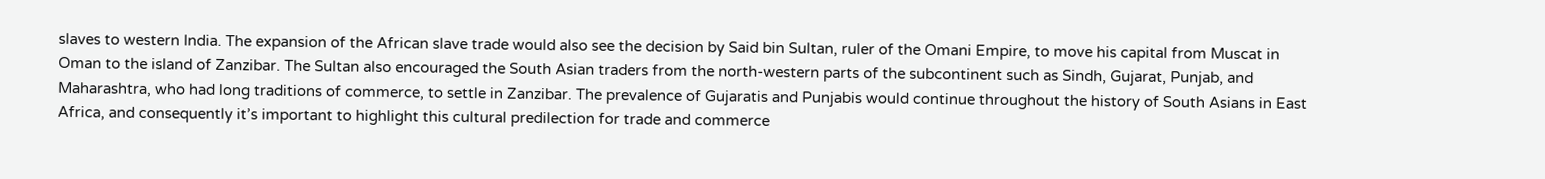slaves to western India. The expansion of the African slave trade would also see the decision by Said bin Sultan, ruler of the Omani Empire, to move his capital from Muscat in Oman to the island of Zanzibar. The Sultan also encouraged the South Asian traders from the north-western parts of the subcontinent such as Sindh, Gujarat, Punjab, and Maharashtra, who had long traditions of commerce, to settle in Zanzibar. The prevalence of Gujaratis and Punjabis would continue throughout the history of South Asians in East Africa, and consequently it’s important to highlight this cultural predilection for trade and commerce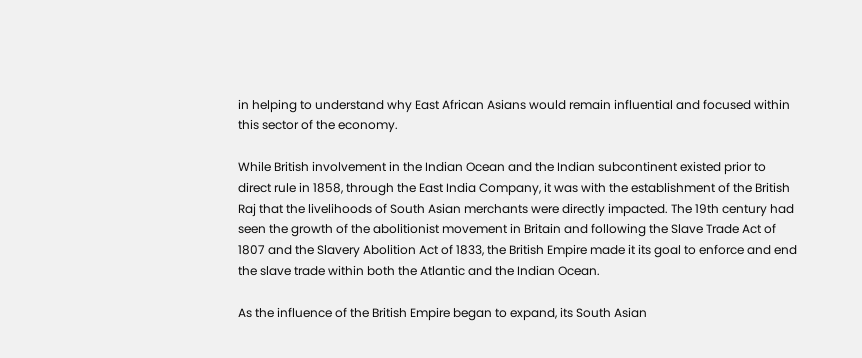in helping to understand why East African Asians would remain influential and focused within this sector of the economy.

While British involvement in the Indian Ocean and the Indian subcontinent existed prior to direct rule in 1858, through the East India Company, it was with the establishment of the British Raj that the livelihoods of South Asian merchants were directly impacted. The 19th century had seen the growth of the abolitionist movement in Britain and following the Slave Trade Act of 1807 and the Slavery Abolition Act of 1833, the British Empire made it its goal to enforce and end the slave trade within both the Atlantic and the Indian Ocean.

As the influence of the British Empire began to expand, its South Asian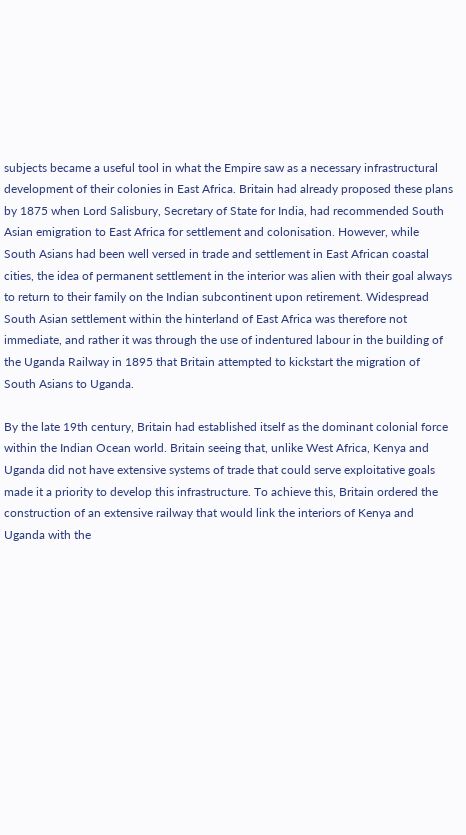subjects became a useful tool in what the Empire saw as a necessary infrastructural development of their colonies in East Africa. Britain had already proposed these plans by 1875 when Lord Salisbury, Secretary of State for India, had recommended South Asian emigration to East Africa for settlement and colonisation. However, while South Asians had been well versed in trade and settlement in East African coastal cities, the idea of permanent settlement in the interior was alien with their goal always to return to their family on the Indian subcontinent upon retirement. Widespread South Asian settlement within the hinterland of East Africa was therefore not immediate, and rather it was through the use of indentured labour in the building of the Uganda Railway in 1895 that Britain attempted to kickstart the migration of South Asians to Uganda.

By the late 19th century, Britain had established itself as the dominant colonial force within the Indian Ocean world. Britain seeing that, unlike West Africa, Kenya and Uganda did not have extensive systems of trade that could serve exploitative goals made it a priority to develop this infrastructure. To achieve this, Britain ordered the construction of an extensive railway that would link the interiors of Kenya and Uganda with the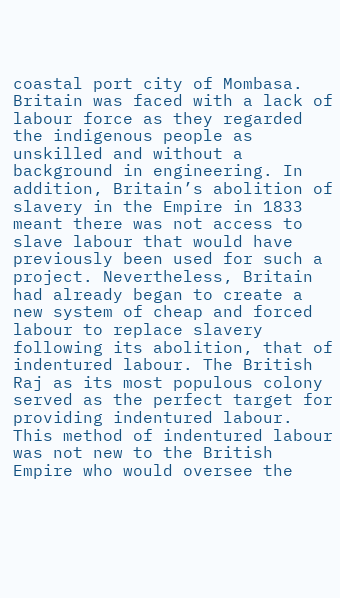coastal port city of Mombasa. Britain was faced with a lack of labour force as they regarded the indigenous people as unskilled and without a background in engineering. In addition, Britain’s abolition of slavery in the Empire in 1833 meant there was not access to slave labour that would have previously been used for such a project. Nevertheless, Britain had already began to create a new system of cheap and forced labour to replace slavery following its abolition, that of indentured labour. The British Raj as its most populous colony served as the perfect target for providing indentured labour. This method of indentured labour was not new to the British Empire who would oversee the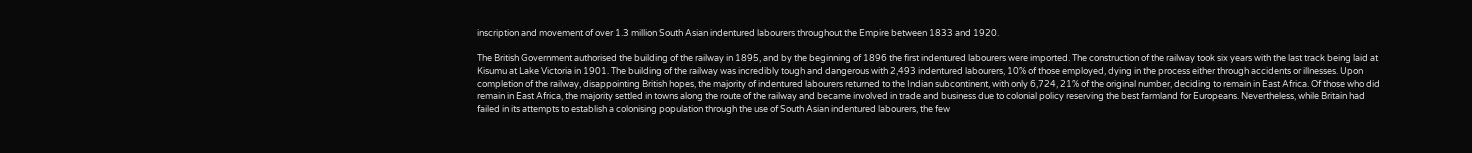inscription and movement of over 1.3 million South Asian indentured labourers throughout the Empire between 1833 and 1920.

The British Government authorised the building of the railway in 1895, and by the beginning of 1896 the first indentured labourers were imported. The construction of the railway took six years with the last track being laid at Kisumu at Lake Victoria in 1901. The building of the railway was incredibly tough and dangerous with 2,493 indentured labourers, 10% of those employed, dying in the process either through accidents or illnesses. Upon completion of the railway, disappointing British hopes, the majority of indentured labourers returned to the Indian subcontinent, with only 6,724, 21% of the original number, deciding to remain in East Africa. Of those who did remain in East Africa, the majority settled in towns along the route of the railway and became involved in trade and business due to colonial policy reserving the best farmland for Europeans. Nevertheless, while Britain had failed in its attempts to establish a colonising population through the use of South Asian indentured labourers, the few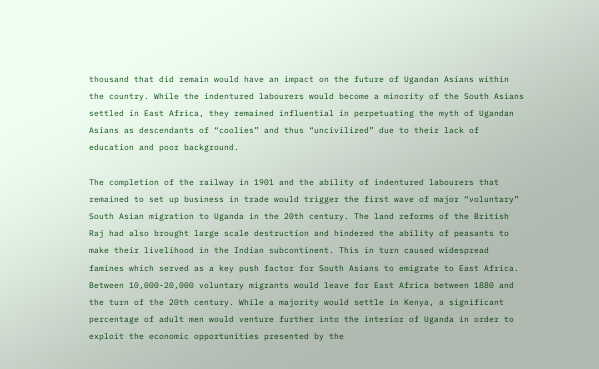thousand that did remain would have an impact on the future of Ugandan Asians within the country. While the indentured labourers would become a minority of the South Asians settled in East Africa, they remained influential in perpetuating the myth of Ugandan Asians as descendants of “coolies” and thus “uncivilized” due to their lack of education and poor background.

The completion of the railway in 1901 and the ability of indentured labourers that remained to set up business in trade would trigger the first wave of major “voluntary” South Asian migration to Uganda in the 20th century. The land reforms of the British Raj had also brought large scale destruction and hindered the ability of peasants to make their livelihood in the Indian subcontinent. This in turn caused widespread famines which served as a key push factor for South Asians to emigrate to East Africa. Between 10,000-20,000 voluntary migrants would leave for East Africa between 1880 and the turn of the 20th century. While a majority would settle in Kenya, a significant percentage of adult men would venture further into the interior of Uganda in order to exploit the economic opportunities presented by the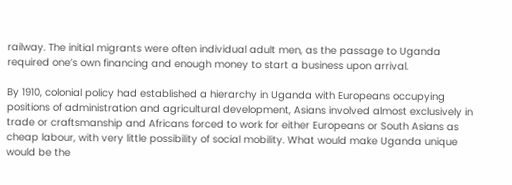railway. The initial migrants were often individual adult men, as the passage to Uganda required one’s own financing and enough money to start a business upon arrival.

By 1910, colonial policy had established a hierarchy in Uganda with Europeans occupying positions of administration and agricultural development, Asians involved almost exclusively in trade or craftsmanship and Africans forced to work for either Europeans or South Asians as cheap labour, with very little possibility of social mobility. What would make Uganda unique would be the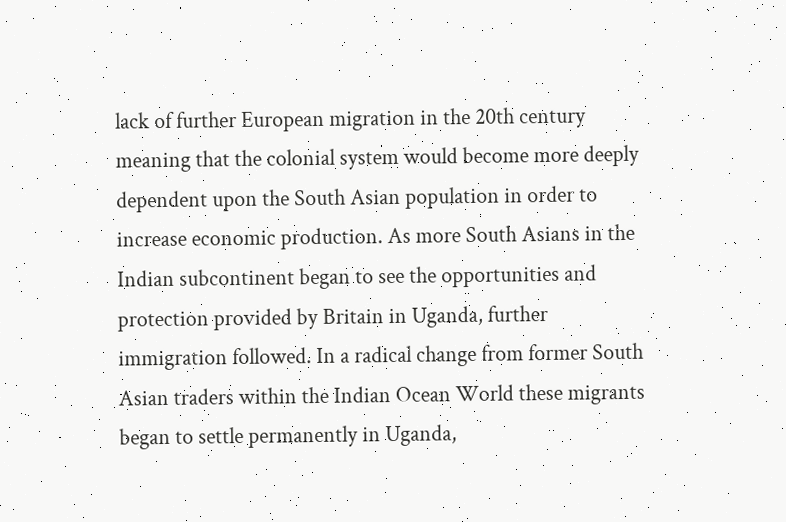lack of further European migration in the 20th century meaning that the colonial system would become more deeply dependent upon the South Asian population in order to increase economic production. As more South Asians in the Indian subcontinent began to see the opportunities and protection provided by Britain in Uganda, further immigration followed. In a radical change from former South Asian traders within the Indian Ocean World these migrants began to settle permanently in Uganda,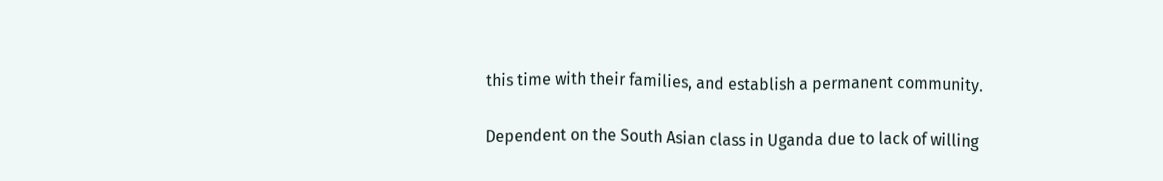this time with their families, and establish a permanent community.

Dependent on the South Asian class in Uganda due to lack of willing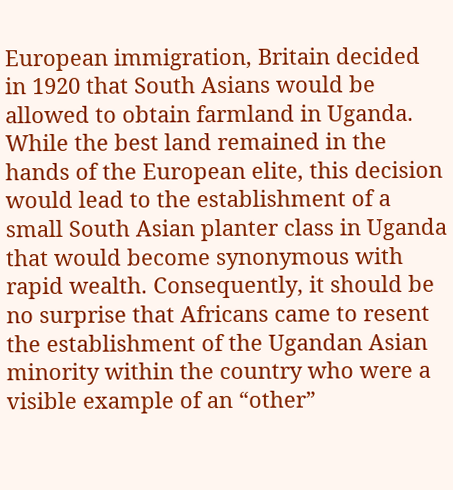European immigration, Britain decided in 1920 that South Asians would be allowed to obtain farmland in Uganda. While the best land remained in the hands of the European elite, this decision would lead to the establishment of a small South Asian planter class in Uganda that would become synonymous with rapid wealth. Consequently, it should be no surprise that Africans came to resent the establishment of the Ugandan Asian minority within the country who were a visible example of an “other”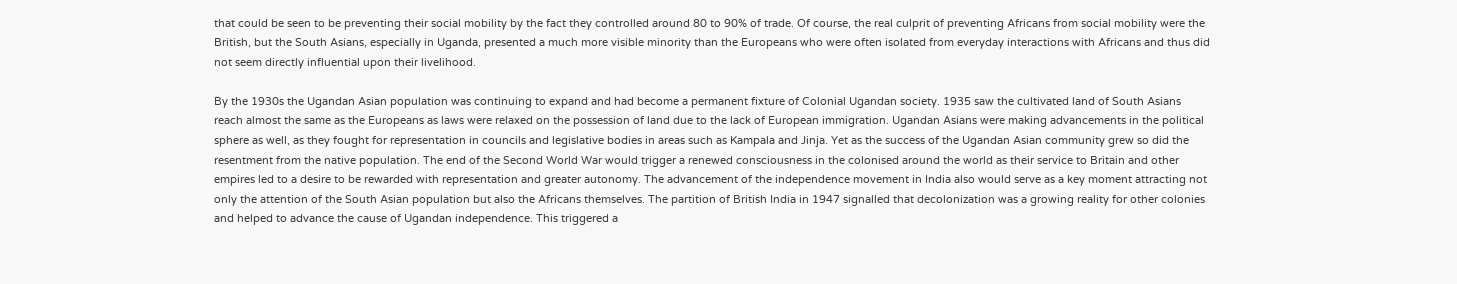that could be seen to be preventing their social mobility by the fact they controlled around 80 to 90% of trade. Of course, the real culprit of preventing Africans from social mobility were the British, but the South Asians, especially in Uganda, presented a much more visible minority than the Europeans who were often isolated from everyday interactions with Africans and thus did not seem directly influential upon their livelihood.

By the 1930s the Ugandan Asian population was continuing to expand and had become a permanent fixture of Colonial Ugandan society. 1935 saw the cultivated land of South Asians reach almost the same as the Europeans as laws were relaxed on the possession of land due to the lack of European immigration. Ugandan Asians were making advancements in the political sphere as well, as they fought for representation in councils and legislative bodies in areas such as Kampala and Jinja. Yet as the success of the Ugandan Asian community grew so did the resentment from the native population. The end of the Second World War would trigger a renewed consciousness in the colonised around the world as their service to Britain and other empires led to a desire to be rewarded with representation and greater autonomy. The advancement of the independence movement in India also would serve as a key moment attracting not only the attention of the South Asian population but also the Africans themselves. The partition of British India in 1947 signalled that decolonization was a growing reality for other colonies and helped to advance the cause of Ugandan independence. This triggered a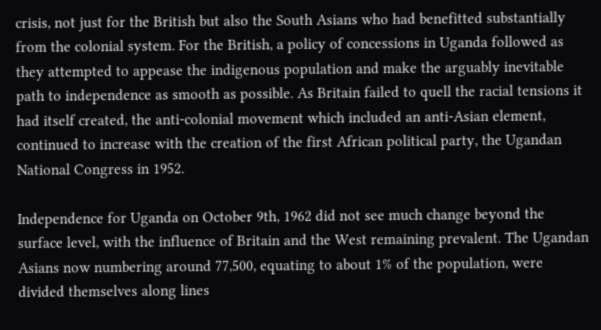crisis, not just for the British but also the South Asians who had benefitted substantially from the colonial system. For the British, a policy of concessions in Uganda followed as they attempted to appease the indigenous population and make the arguably inevitable path to independence as smooth as possible. As Britain failed to quell the racial tensions it had itself created, the anti-colonial movement which included an anti-Asian element, continued to increase with the creation of the first African political party, the Ugandan National Congress in 1952.

Independence for Uganda on October 9th, 1962 did not see much change beyond the surface level, with the influence of Britain and the West remaining prevalent. The Ugandan Asians now numbering around 77,500, equating to about 1% of the population, were divided themselves along lines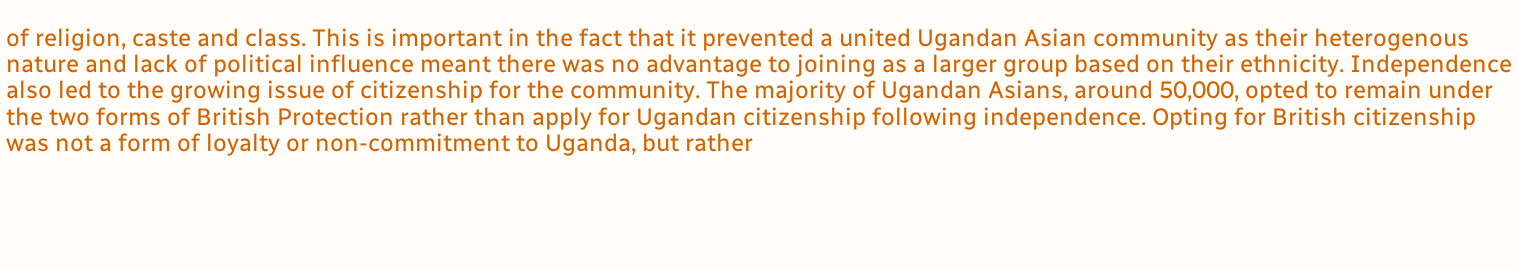of religion, caste and class. This is important in the fact that it prevented a united Ugandan Asian community as their heterogenous nature and lack of political influence meant there was no advantage to joining as a larger group based on their ethnicity. Independence also led to the growing issue of citizenship for the community. The majority of Ugandan Asians, around 50,000, opted to remain under the two forms of British Protection rather than apply for Ugandan citizenship following independence. Opting for British citizenship was not a form of loyalty or non-commitment to Uganda, but rather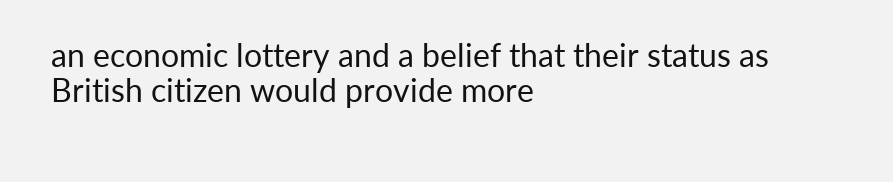an economic lottery and a belief that their status as British citizen would provide more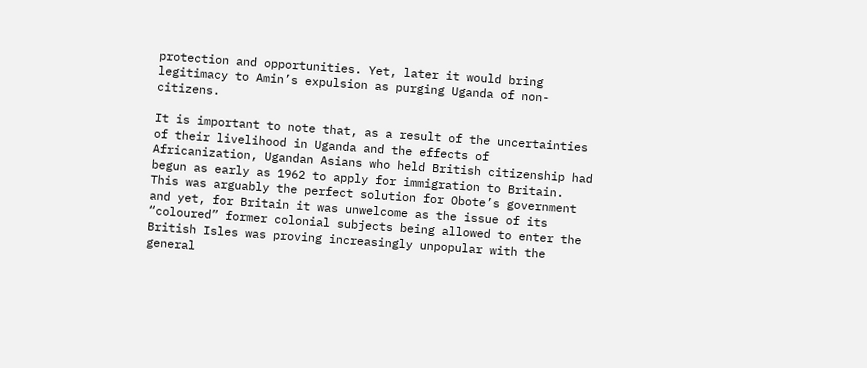protection and opportunities. Yet, later it would bring legitimacy to Amin’s expulsion as purging Uganda of non-citizens.

It is important to note that, as a result of the uncertainties of their livelihood in Uganda and the effects of Africanization, Ugandan Asians who held British citizenship had begun as early as 1962 to apply for immigration to Britain. This was arguably the perfect solution for Obote’s government and yet, for Britain it was unwelcome as the issue of its “coloured” former colonial subjects being allowed to enter the British Isles was proving increasingly unpopular with the general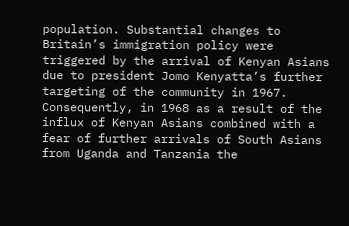population. Substantial changes to Britain’s immigration policy were triggered by the arrival of Kenyan Asians due to president Jomo Kenyatta’s further targeting of the community in 1967. Consequently, in 1968 as a result of the influx of Kenyan Asians combined with a fear of further arrivals of South Asians from Uganda and Tanzania the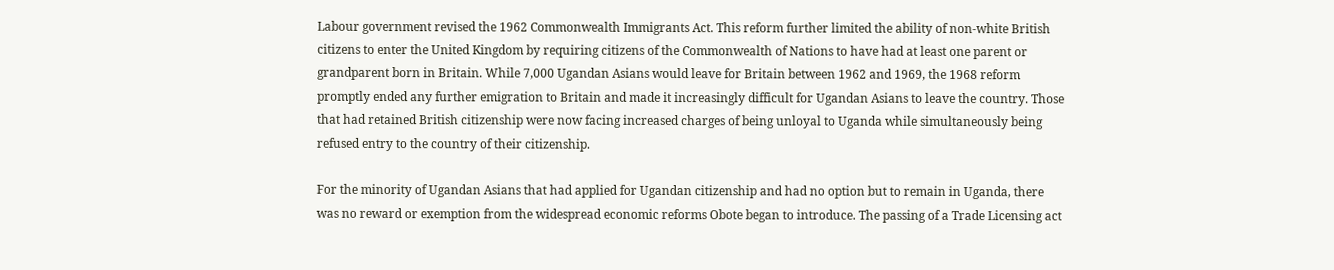Labour government revised the 1962 Commonwealth Immigrants Act. This reform further limited the ability of non-white British citizens to enter the United Kingdom by requiring citizens of the Commonwealth of Nations to have had at least one parent or grandparent born in Britain. While 7,000 Ugandan Asians would leave for Britain between 1962 and 1969, the 1968 reform promptly ended any further emigration to Britain and made it increasingly difficult for Ugandan Asians to leave the country. Those that had retained British citizenship were now facing increased charges of being unloyal to Uganda while simultaneously being refused entry to the country of their citizenship.

For the minority of Ugandan Asians that had applied for Ugandan citizenship and had no option but to remain in Uganda, there was no reward or exemption from the widespread economic reforms Obote began to introduce. The passing of a Trade Licensing act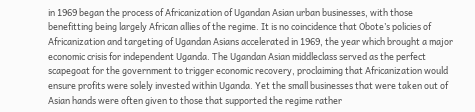in 1969 began the process of Africanization of Ugandan Asian urban businesses, with those benefitting being largely African allies of the regime. It is no coincidence that Obote’s policies of Africanization and targeting of Ugandan Asians accelerated in 1969, the year which brought a major economic crisis for independent Uganda. The Ugandan Asian middleclass served as the perfect scapegoat for the government to trigger economic recovery, proclaiming that Africanization would ensure profits were solely invested within Uganda. Yet the small businesses that were taken out of Asian hands were often given to those that supported the regime rather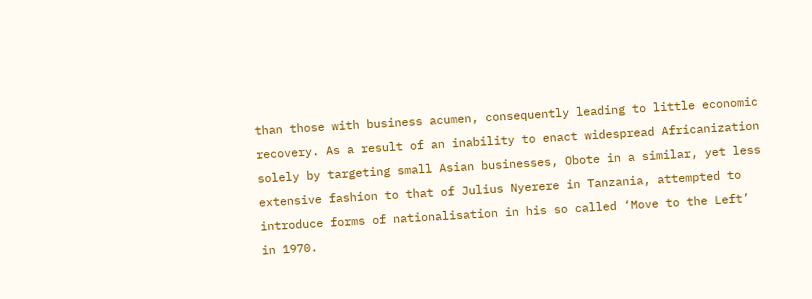than those with business acumen, consequently leading to little economic recovery. As a result of an inability to enact widespread Africanization solely by targeting small Asian businesses, Obote in a similar, yet less extensive fashion to that of Julius Nyerere in Tanzania, attempted to introduce forms of nationalisation in his so called ‘Move to the Left’ in 1970.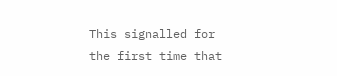This signalled for the first time that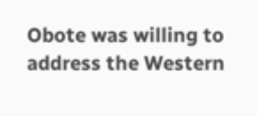Obote was willing to address the Western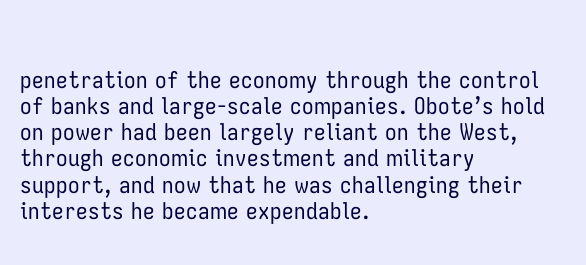penetration of the economy through the control of banks and large-scale companies. Obote’s hold on power had been largely reliant on the West, through economic investment and military support, and now that he was challenging their interests he became expendable.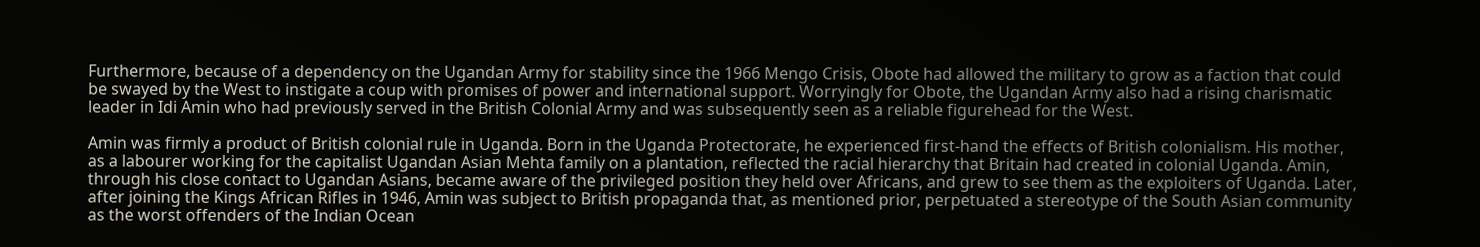Furthermore, because of a dependency on the Ugandan Army for stability since the 1966 Mengo Crisis, Obote had allowed the military to grow as a faction that could be swayed by the West to instigate a coup with promises of power and international support. Worryingly for Obote, the Ugandan Army also had a rising charismatic leader in Idi Amin who had previously served in the British Colonial Army and was subsequently seen as a reliable figurehead for the West.

Amin was firmly a product of British colonial rule in Uganda. Born in the Uganda Protectorate, he experienced first-hand the effects of British colonialism. His mother, as a labourer working for the capitalist Ugandan Asian Mehta family on a plantation, reflected the racial hierarchy that Britain had created in colonial Uganda. Amin, through his close contact to Ugandan Asians, became aware of the privileged position they held over Africans, and grew to see them as the exploiters of Uganda. Later, after joining the Kings African Rifles in 1946, Amin was subject to British propaganda that, as mentioned prior, perpetuated a stereotype of the South Asian community as the worst offenders of the Indian Ocean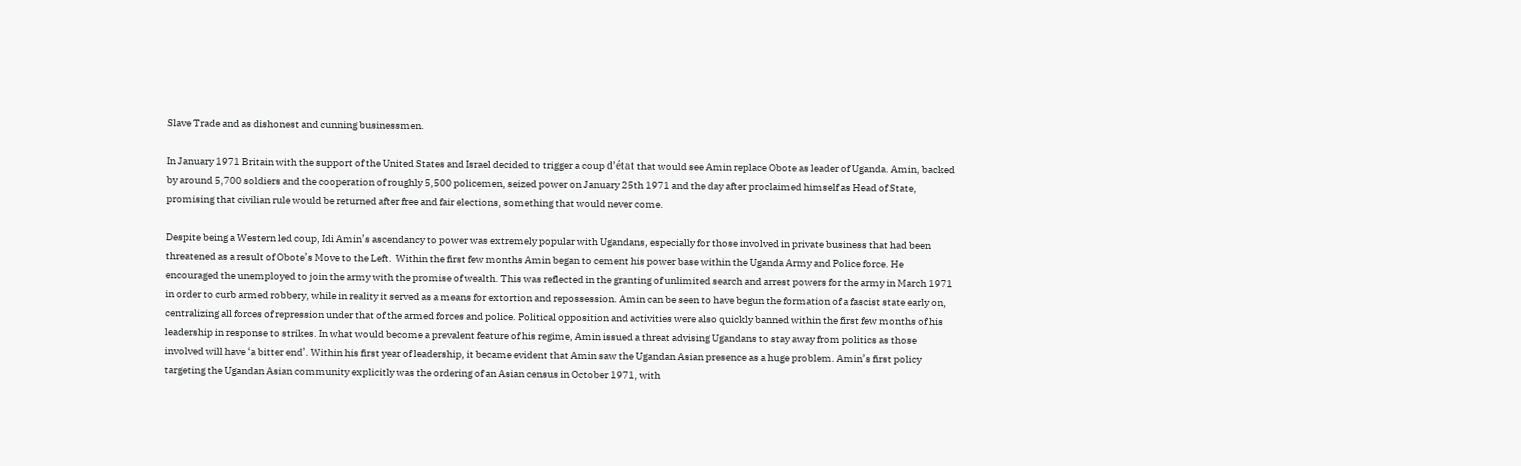Slave Trade and as dishonest and cunning businessmen.

In January 1971 Britain with the support of the United States and Israel decided to trigger a coup d’état that would see Amin replace Obote as leader of Uganda. Amin, backed by around 5,700 soldiers and the cooperation of roughly 5,500 policemen, seized power on January 25th 1971 and the day after proclaimed himself as Head of State, promising that civilian rule would be returned after free and fair elections, something that would never come.

Despite being a Western led coup, Idi Amin’s ascendancy to power was extremely popular with Ugandans, especially for those involved in private business that had been threatened as a result of Obote’s Move to the Left.  Within the first few months Amin began to cement his power base within the Uganda Army and Police force. He encouraged the unemployed to join the army with the promise of wealth. This was reflected in the granting of unlimited search and arrest powers for the army in March 1971 in order to curb armed robbery, while in reality it served as a means for extortion and repossession. Amin can be seen to have begun the formation of a fascist state early on, centralizing all forces of repression under that of the armed forces and police. Political opposition and activities were also quickly banned within the first few months of his leadership in response to strikes. In what would become a prevalent feature of his regime, Amin issued a threat advising Ugandans to stay away from politics as those involved will have ‘a bitter end’. Within his first year of leadership, it became evident that Amin saw the Ugandan Asian presence as a huge problem. Amin’s first policy targeting the Ugandan Asian community explicitly was the ordering of an Asian census in October 1971, with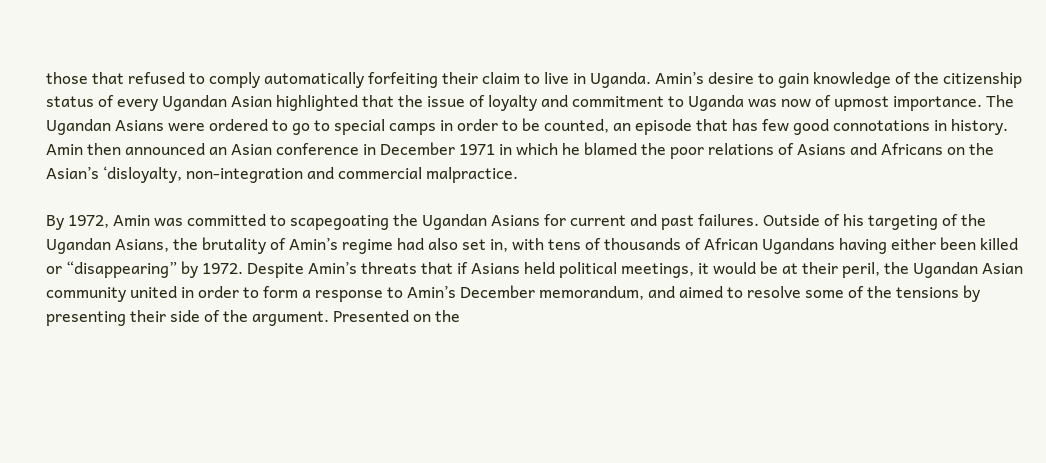those that refused to comply automatically forfeiting their claim to live in Uganda. Amin’s desire to gain knowledge of the citizenship status of every Ugandan Asian highlighted that the issue of loyalty and commitment to Uganda was now of upmost importance. The Ugandan Asians were ordered to go to special camps in order to be counted, an episode that has few good connotations in history. Amin then announced an Asian conference in December 1971 in which he blamed the poor relations of Asians and Africans on the Asian’s ‘disloyalty, non-integration and commercial malpractice.

By 1972, Amin was committed to scapegoating the Ugandan Asians for current and past failures. Outside of his targeting of the Ugandan Asians, the brutality of Amin’s regime had also set in, with tens of thousands of African Ugandans having either been killed or “disappearing” by 1972. Despite Amin’s threats that if Asians held political meetings, it would be at their peril, the Ugandan Asian community united in order to form a response to Amin’s December memorandum, and aimed to resolve some of the tensions by presenting their side of the argument. Presented on the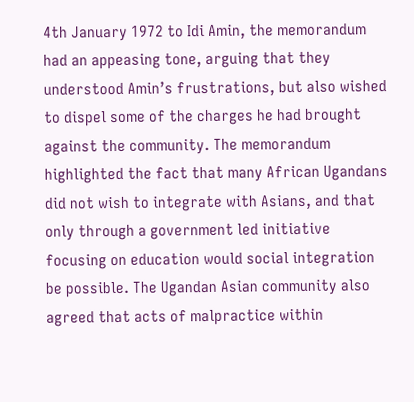4th January 1972 to Idi Amin, the memorandum had an appeasing tone, arguing that they understood Amin’s frustrations, but also wished to dispel some of the charges he had brought against the community. The memorandum highlighted the fact that many African Ugandans did not wish to integrate with Asians, and that only through a government led initiative focusing on education would social integration be possible. The Ugandan Asian community also agreed that acts of malpractice within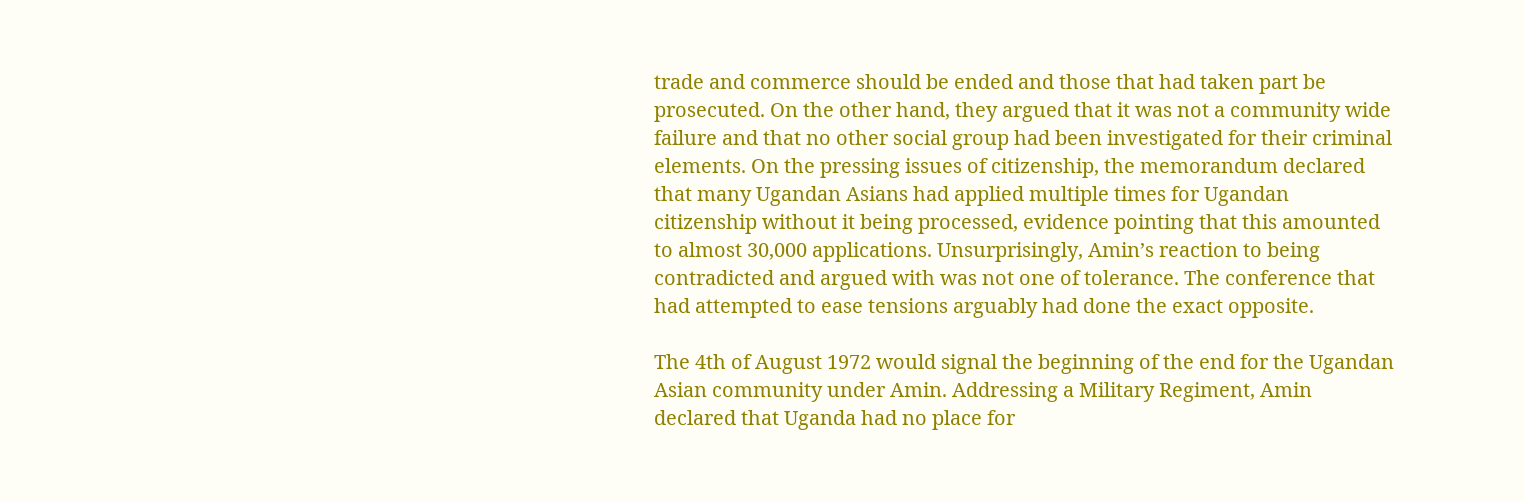trade and commerce should be ended and those that had taken part be prosecuted. On the other hand, they argued that it was not a community wide failure and that no other social group had been investigated for their criminal elements. On the pressing issues of citizenship, the memorandum declared that many Ugandan Asians had applied multiple times for Ugandan citizenship without it being processed, evidence pointing that this amounted to almost 30,000 applications. Unsurprisingly, Amin’s reaction to being contradicted and argued with was not one of tolerance. The conference that had attempted to ease tensions arguably had done the exact opposite.

The 4th of August 1972 would signal the beginning of the end for the Ugandan Asian community under Amin. Addressing a Military Regiment, Amin declared that Uganda had no place for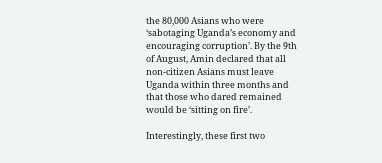the 80,000 Asians who were ‘sabotaging Uganda’s economy and encouraging corruption’. By the 9th of August, Amin declared that all non-citizen Asians must leave Uganda within three months and that those who dared remained would be ‘sitting on fire’.

Interestingly, these first two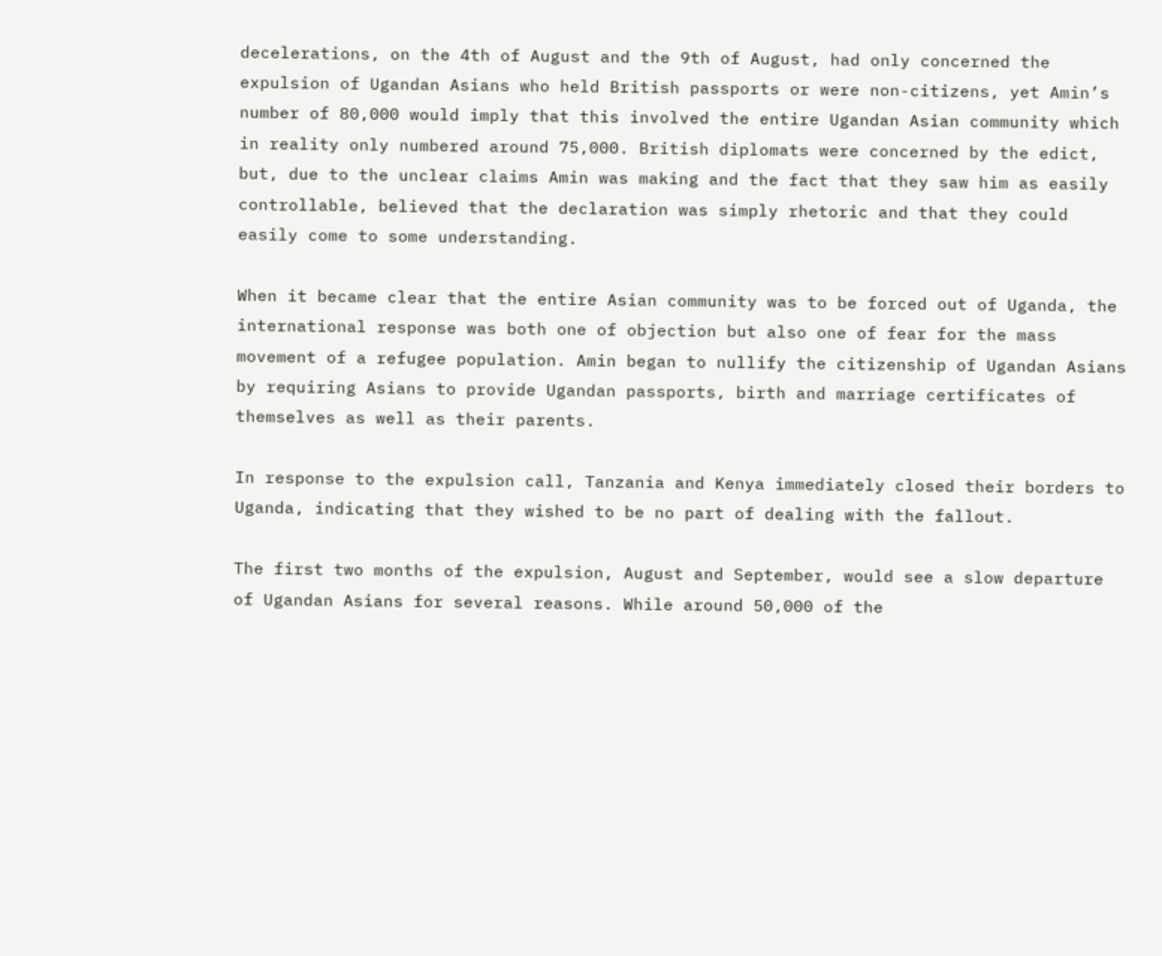decelerations, on the 4th of August and the 9th of August, had only concerned the expulsion of Ugandan Asians who held British passports or were non-citizens, yet Amin’s number of 80,000 would imply that this involved the entire Ugandan Asian community which in reality only numbered around 75,000. British diplomats were concerned by the edict, but, due to the unclear claims Amin was making and the fact that they saw him as easily controllable, believed that the declaration was simply rhetoric and that they could easily come to some understanding.

When it became clear that the entire Asian community was to be forced out of Uganda, the international response was both one of objection but also one of fear for the mass movement of a refugee population. Amin began to nullify the citizenship of Ugandan Asians by requiring Asians to provide Ugandan passports, birth and marriage certificates of themselves as well as their parents.

In response to the expulsion call, Tanzania and Kenya immediately closed their borders to Uganda, indicating that they wished to be no part of dealing with the fallout.

The first two months of the expulsion, August and September, would see a slow departure of Ugandan Asians for several reasons. While around 50,000 of the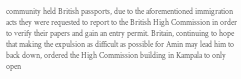community held British passports, due to the aforementioned immigration acts they were requested to report to the British High Commission in order to verify their papers and gain an entry permit. Britain, continuing to hope that making the expulsion as difficult as possible for Amin may lead him to back down, ordered the High Commission building in Kampala to only open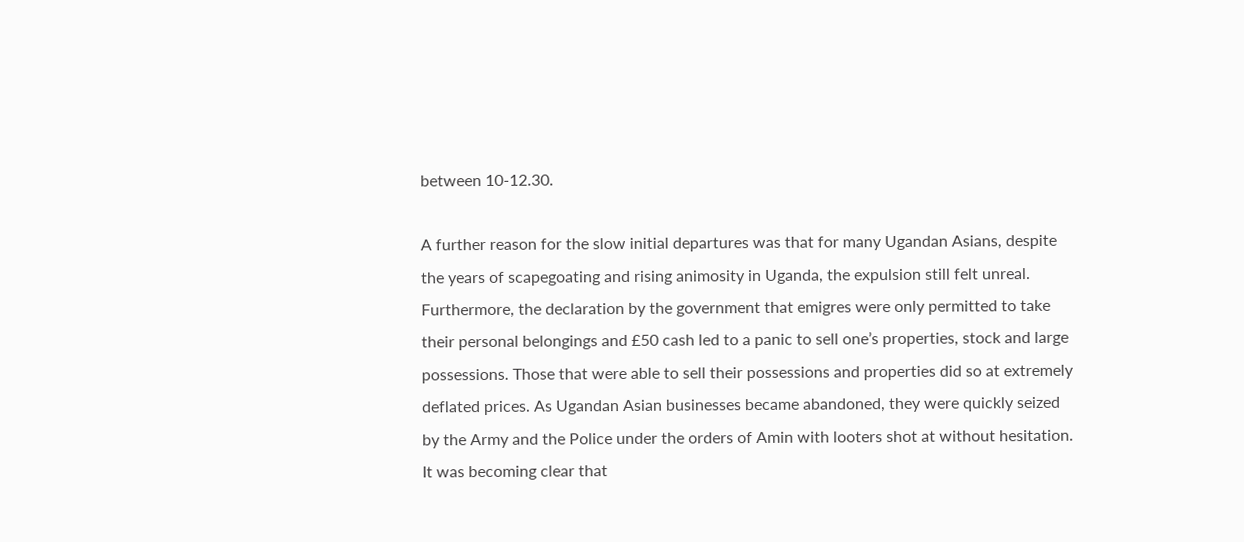between 10-12.30.

A further reason for the slow initial departures was that for many Ugandan Asians, despite the years of scapegoating and rising animosity in Uganda, the expulsion still felt unreal. Furthermore, the declaration by the government that emigres were only permitted to take their personal belongings and £50 cash led to a panic to sell one’s properties, stock and large possessions. Those that were able to sell their possessions and properties did so at extremely deflated prices. As Ugandan Asian businesses became abandoned, they were quickly seized by the Army and the Police under the orders of Amin with looters shot at without hesitation. It was becoming clear that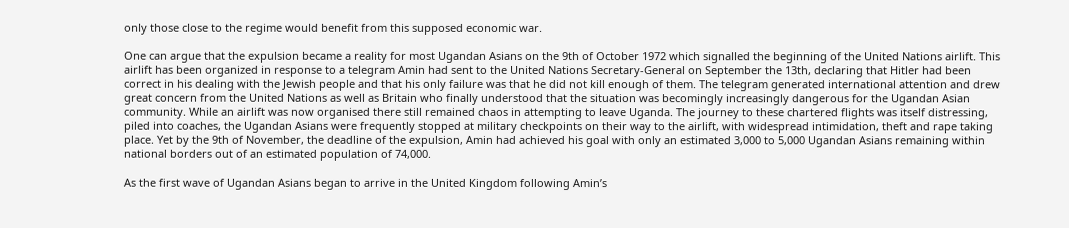only those close to the regime would benefit from this supposed economic war.

One can argue that the expulsion became a reality for most Ugandan Asians on the 9th of October 1972 which signalled the beginning of the United Nations airlift. This airlift has been organized in response to a telegram Amin had sent to the United Nations Secretary-General on September the 13th, declaring that Hitler had been correct in his dealing with the Jewish people and that his only failure was that he did not kill enough of them. The telegram generated international attention and drew great concern from the United Nations as well as Britain who finally understood that the situation was becomingly increasingly dangerous for the Ugandan Asian community. While an airlift was now organised there still remained chaos in attempting to leave Uganda. The journey to these chartered flights was itself distressing, piled into coaches, the Ugandan Asians were frequently stopped at military checkpoints on their way to the airlift, with widespread intimidation, theft and rape taking place. Yet by the 9th of November, the deadline of the expulsion, Amin had achieved his goal with only an estimated 3,000 to 5,000 Ugandan Asians remaining within national borders out of an estimated population of 74,000.

As the first wave of Ugandan Asians began to arrive in the United Kingdom following Amin’s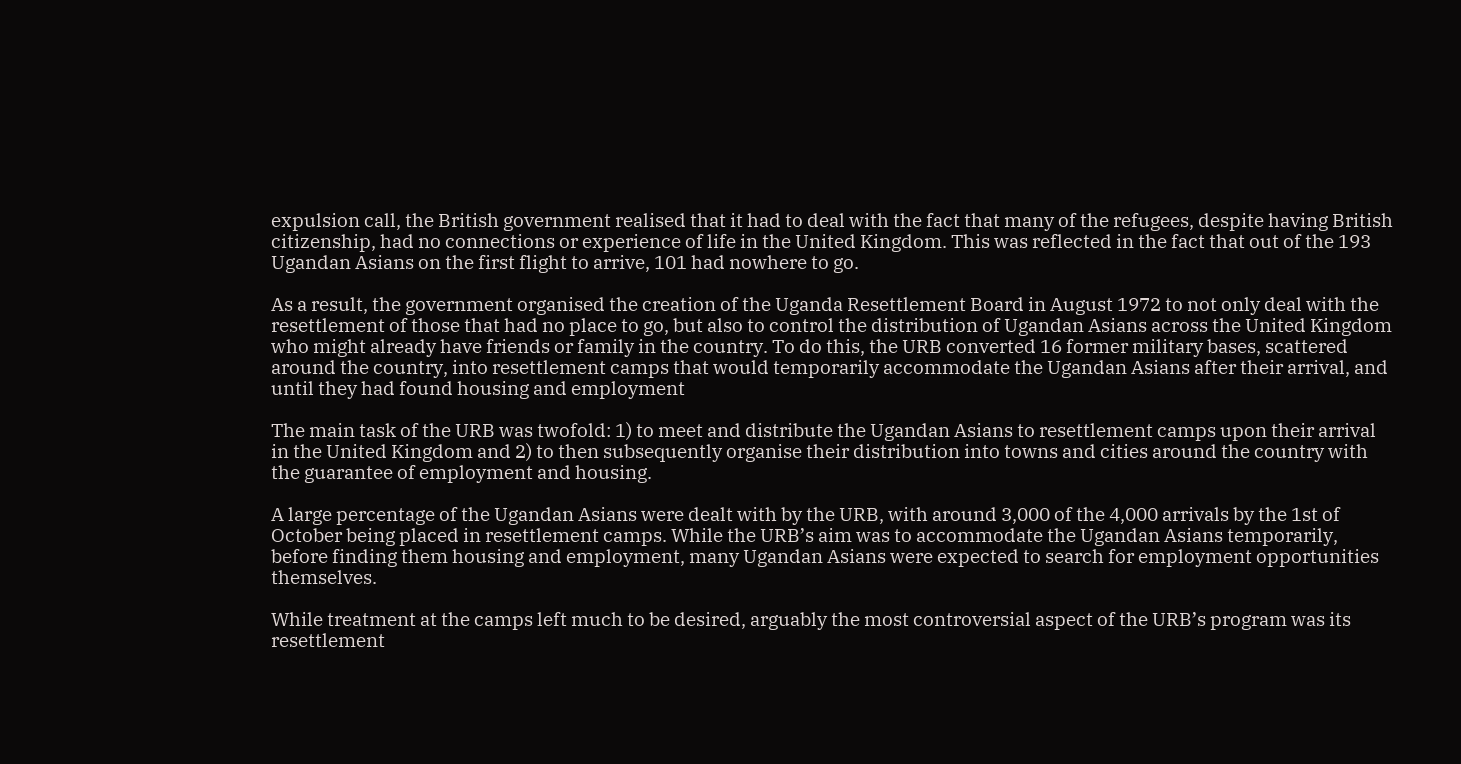expulsion call, the British government realised that it had to deal with the fact that many of the refugees, despite having British citizenship, had no connections or experience of life in the United Kingdom. This was reflected in the fact that out of the 193 Ugandan Asians on the first flight to arrive, 101 had nowhere to go.

As a result, the government organised the creation of the Uganda Resettlement Board in August 1972 to not only deal with the resettlement of those that had no place to go, but also to control the distribution of Ugandan Asians across the United Kingdom who might already have friends or family in the country. To do this, the URB converted 16 former military bases, scattered around the country, into resettlement camps that would temporarily accommodate the Ugandan Asians after their arrival, and until they had found housing and employment

The main task of the URB was twofold: 1) to meet and distribute the Ugandan Asians to resettlement camps upon their arrival in the United Kingdom and 2) to then subsequently organise their distribution into towns and cities around the country with the guarantee of employment and housing.

A large percentage of the Ugandan Asians were dealt with by the URB, with around 3,000 of the 4,000 arrivals by the 1st of October being placed in resettlement camps. While the URB’s aim was to accommodate the Ugandan Asians temporarily, before finding them housing and employment, many Ugandan Asians were expected to search for employment opportunities themselves.

While treatment at the camps left much to be desired, arguably the most controversial aspect of the URB’s program was its resettlement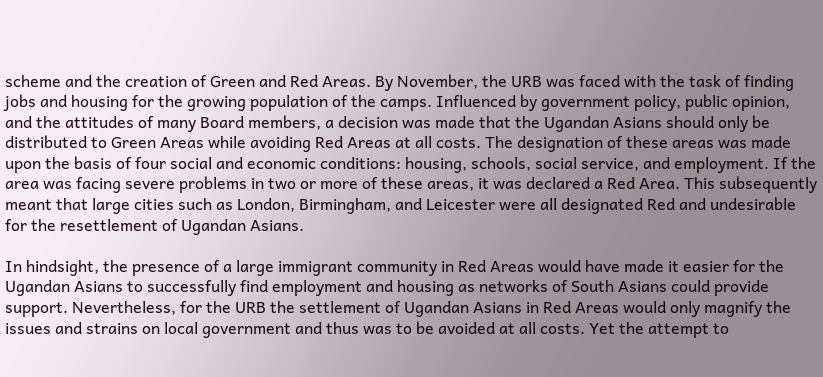scheme and the creation of Green and Red Areas. By November, the URB was faced with the task of finding jobs and housing for the growing population of the camps. Influenced by government policy, public opinion, and the attitudes of many Board members, a decision was made that the Ugandan Asians should only be distributed to Green Areas while avoiding Red Areas at all costs. The designation of these areas was made upon the basis of four social and economic conditions: housing, schools, social service, and employment. If the area was facing severe problems in two or more of these areas, it was declared a Red Area. This subsequently meant that large cities such as London, Birmingham, and Leicester were all designated Red and undesirable for the resettlement of Ugandan Asians.

In hindsight, the presence of a large immigrant community in Red Areas would have made it easier for the Ugandan Asians to successfully find employment and housing as networks of South Asians could provide support. Nevertheless, for the URB the settlement of Ugandan Asians in Red Areas would only magnify the issues and strains on local government and thus was to be avoided at all costs. Yet the attempt to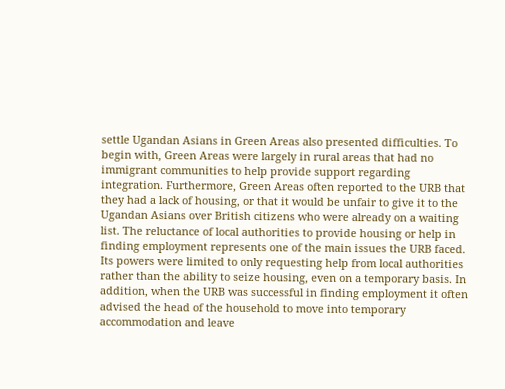settle Ugandan Asians in Green Areas also presented difficulties. To begin with, Green Areas were largely in rural areas that had no immigrant communities to help provide support regarding integration. Furthermore, Green Areas often reported to the URB that they had a lack of housing, or that it would be unfair to give it to the Ugandan Asians over British citizens who were already on a waiting list. The reluctance of local authorities to provide housing or help in finding employment represents one of the main issues the URB faced. Its powers were limited to only requesting help from local authorities rather than the ability to seize housing, even on a temporary basis. In addition, when the URB was successful in finding employment it often advised the head of the household to move into temporary accommodation and leave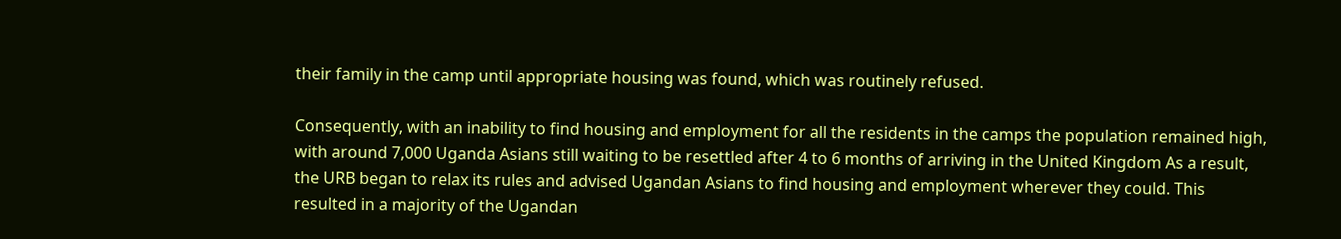their family in the camp until appropriate housing was found, which was routinely refused.

Consequently, with an inability to find housing and employment for all the residents in the camps the population remained high, with around 7,000 Uganda Asians still waiting to be resettled after 4 to 6 months of arriving in the United Kingdom As a result, the URB began to relax its rules and advised Ugandan Asians to find housing and employment wherever they could. This resulted in a majority of the Ugandan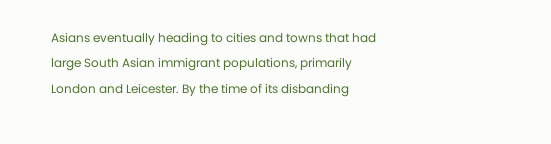Asians eventually heading to cities and towns that had large South Asian immigrant populations, primarily London and Leicester. By the time of its disbanding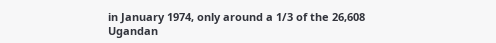in January 1974, only around a 1/3 of the 26,608 Ugandan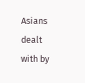Asians dealt with by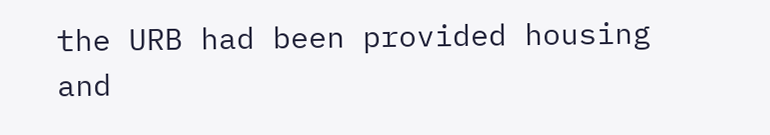the URB had been provided housing and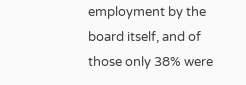employment by the board itself, and of those only 38% were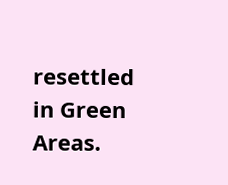resettled in Green Areas.